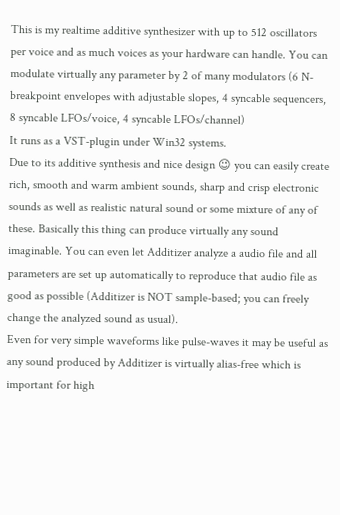This is my realtime additive synthesizer with up to 512 oscillators per voice and as much voices as your hardware can handle. You can modulate virtually any parameter by 2 of many modulators (6 N-breakpoint envelopes with adjustable slopes, 4 syncable sequencers, 8 syncable LFOs/voice, 4 syncable LFOs/channel)
It runs as a VST-plugin under Win32 systems.
Due to its additive synthesis and nice design 😉 you can easily create rich, smooth and warm ambient sounds, sharp and crisp electronic sounds as well as realistic natural sound or some mixture of any of these. Basically this thing can produce virtually any sound imaginable. You can even let Additizer analyze a audio file and all parameters are set up automatically to reproduce that audio file as good as possible (Additizer is NOT sample-based; you can freely change the analyzed sound as usual).
Even for very simple waveforms like pulse-waves it may be useful as any sound produced by Additizer is virtually alias-free which is important for high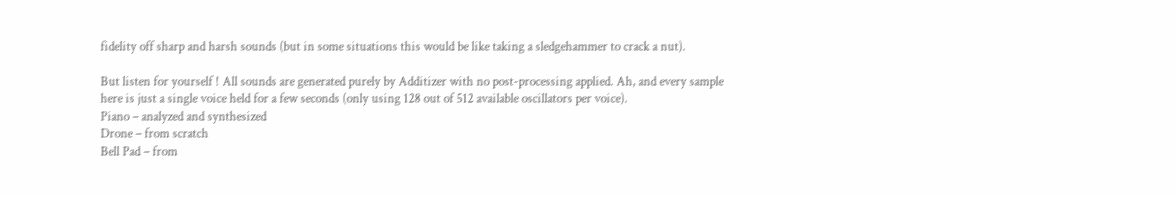fidelity off sharp and harsh sounds (but in some situations this would be like taking a sledgehammer to crack a nut).

But listen for yourself ! All sounds are generated purely by Additizer with no post-processing applied. Ah, and every sample here is just a single voice held for a few seconds (only using 128 out of 512 available oscillators per voice).
Piano – analyzed and synthesized
Drone – from scratch
Bell Pad – from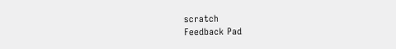scratch
Feedback Pad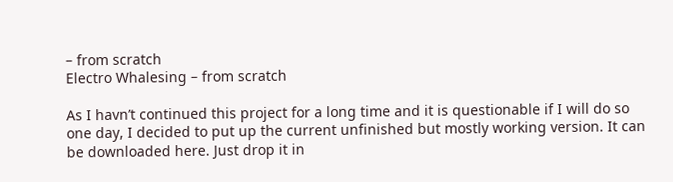– from scratch
Electro Whalesing – from scratch

As I havn’t continued this project for a long time and it is questionable if I will do so one day, I decided to put up the current unfinished but mostly working version. It can be downloaded here. Just drop it in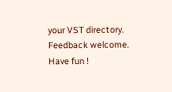your VST directory.
Feedback welcome. Have fun !